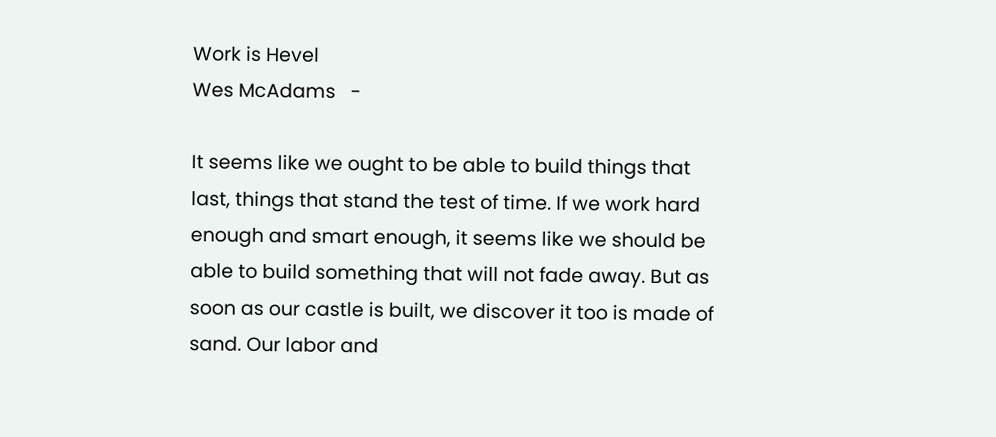Work is Hevel
Wes McAdams   -

It seems like we ought to be able to build things that last, things that stand the test of time. If we work hard enough and smart enough, it seems like we should be able to build something that will not fade away. But as soon as our castle is built, we discover it too is made of sand. Our labor and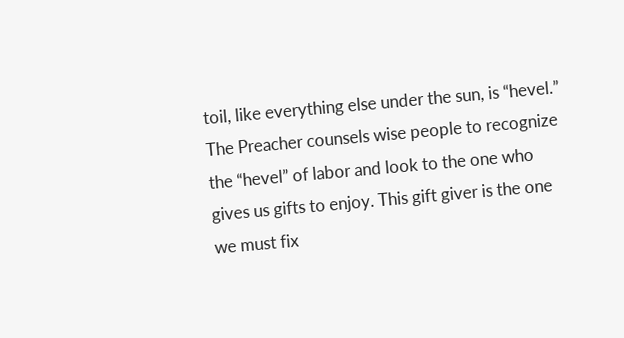toil, like everything else under the sun, is “hevel.” The Preacher counsels wise people to recognize the “hevel” of labor and look to the one who gives us gifts to enjoy. This gift giver is the one we must fix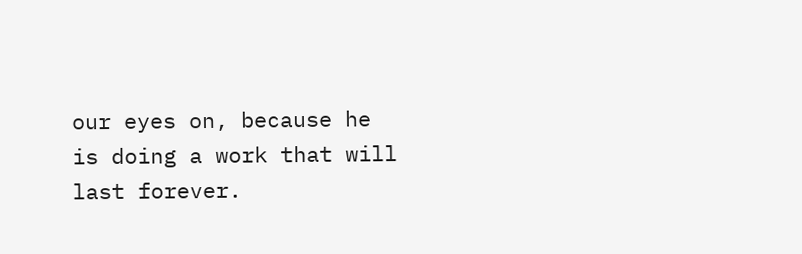our eyes on, because he is doing a work that will last forever.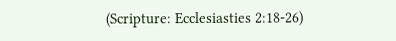(Scripture: Ecclesiasties 2:18-26)